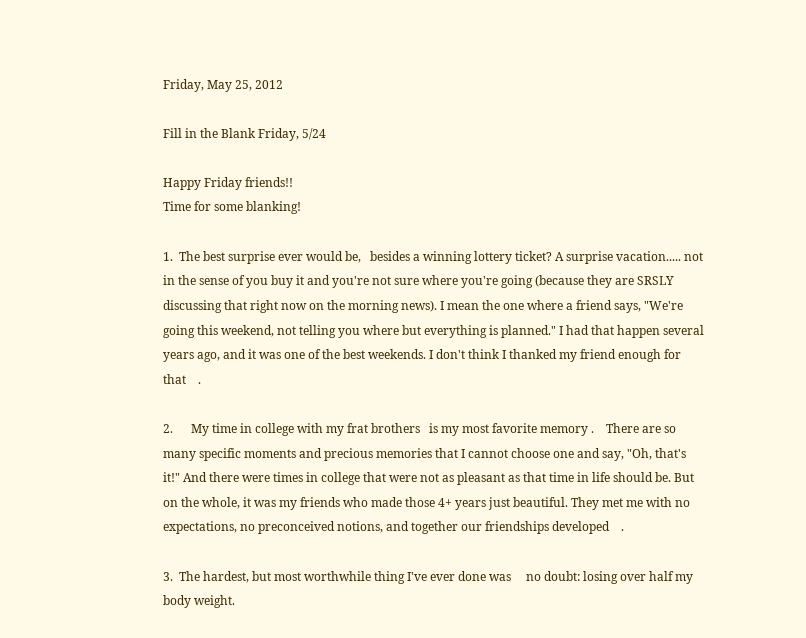Friday, May 25, 2012

Fill in the Blank Friday, 5/24

Happy Friday friends!!
Time for some blanking!

1.  The best surprise ever would be,   besides a winning lottery ticket? A surprise vacation..... not in the sense of you buy it and you're not sure where you're going (because they are SRSLY discussing that right now on the morning news). I mean the one where a friend says, "We're going this weekend, not telling you where but everything is planned." I had that happen several years ago, and it was one of the best weekends. I don't think I thanked my friend enough for that    .

2.      My time in college with my frat brothers   is my most favorite memory .    There are so many specific moments and precious memories that I cannot choose one and say, "Oh, that's it!" And there were times in college that were not as pleasant as that time in life should be. But on the whole, it was my friends who made those 4+ years just beautiful. They met me with no expectations, no preconceived notions, and together our friendships developed    .

3.  The hardest, but most worthwhile thing I've ever done was     no doubt: losing over half my body weight.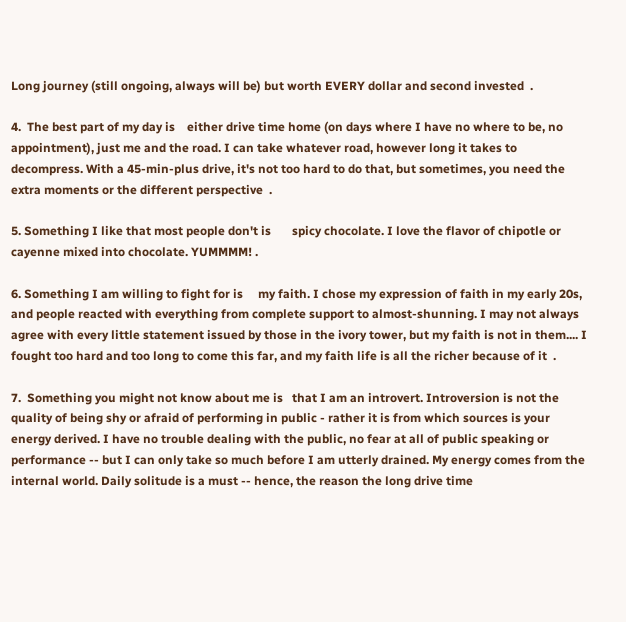Long journey (still ongoing, always will be) but worth EVERY dollar and second invested  .

4.  The best part of my day is    either drive time home (on days where I have no where to be, no appointment), just me and the road. I can take whatever road, however long it takes to decompress. With a 45-min-plus drive, it's not too hard to do that, but sometimes, you need the extra moments or the different perspective  .

5. Something I like that most people don't is       spicy chocolate. I love the flavor of chipotle or cayenne mixed into chocolate. YUMMMM! .

6. Something I am willing to fight for is     my faith. I chose my expression of faith in my early 20s, and people reacted with everything from complete support to almost-shunning. I may not always agree with every little statement issued by those in the ivory tower, but my faith is not in them.... I fought too hard and too long to come this far, and my faith life is all the richer because of it  .

7.  Something you might not know about me is   that I am an introvert. Introversion is not the quality of being shy or afraid of performing in public - rather it is from which sources is your energy derived. I have no trouble dealing with the public, no fear at all of public speaking or performance -- but I can only take so much before I am utterly drained. My energy comes from the internal world. Daily solitude is a must -- hence, the reason the long drive time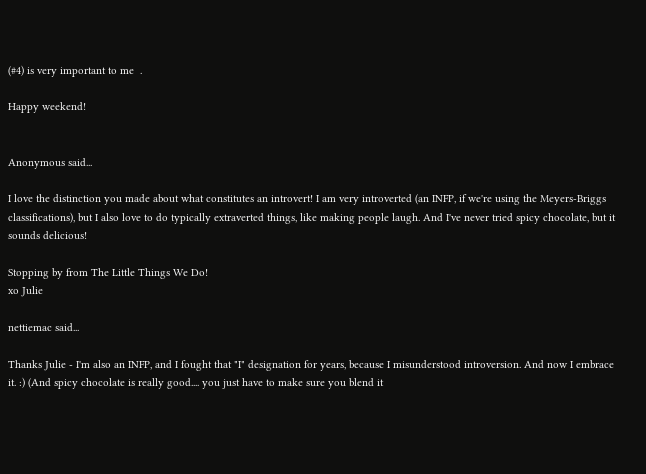(#4) is very important to me  .

Happy weekend!


Anonymous said...

I love the distinction you made about what constitutes an introvert! I am very introverted (an INFP, if we're using the Meyers-Briggs classifications), but I also love to do typically extraverted things, like making people laugh. And I've never tried spicy chocolate, but it sounds delicious!

Stopping by from The Little Things We Do!
xo Julie

nettiemac said...

Thanks Julie - I'm also an INFP, and I fought that "I" designation for years, because I misunderstood introversion. And now I embrace it. :) (And spicy chocolate is really good.... you just have to make sure you blend it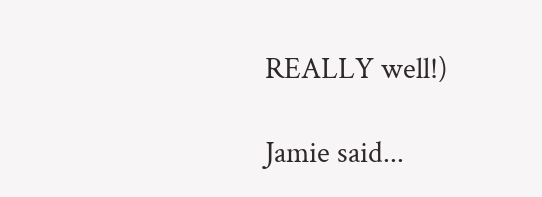REALLY well!)

Jamie said...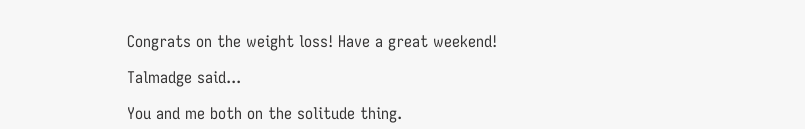Congrats on the weight loss! Have a great weekend!

Talmadge said...

You and me both on the solitude thing.